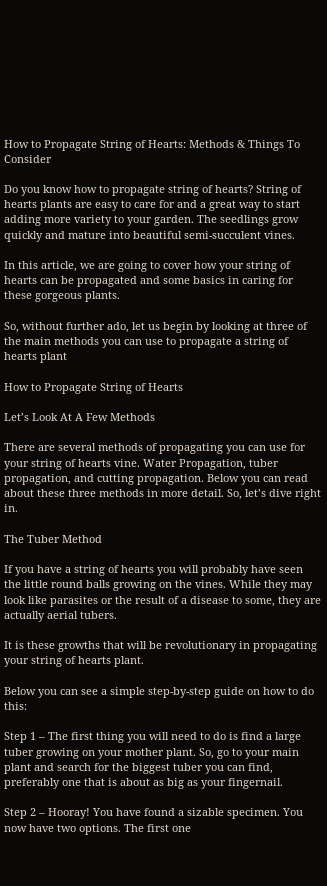How to Propagate String of Hearts: Methods & Things To Consider

Do you know how to propagate string of hearts? String of hearts plants are easy to care for and a great way to start adding more variety to your garden. The seedlings grow quickly and mature into beautiful semi-succulent vines.

In this article, we are going to cover how your string of hearts can be propagated and some basics in caring for these gorgeous plants.

So, without further ado, let us begin by looking at three of the main methods you can use to propagate a string of hearts plant

How to Propagate String of Hearts

Let’s Look At A Few Methods

There are several methods of propagating you can use for your string of hearts vine. Water Propagation, tuber propagation, and cutting propagation. Below you can read about these three methods in more detail. So, let’s dive right in.

The Tuber Method

If you have a string of hearts you will probably have seen the little round balls growing on the vines. While they may look like parasites or the result of a disease to some, they are actually aerial tubers.

It is these growths that will be revolutionary in propagating your string of hearts plant.

Below you can see a simple step-by-step guide on how to do this:

Step 1 – The first thing you will need to do is find a large tuber growing on your mother plant. So, go to your main plant and search for the biggest tuber you can find, preferably one that is about as big as your fingernail.

Step 2 – Hooray! You have found a sizable specimen. You now have two options. The first one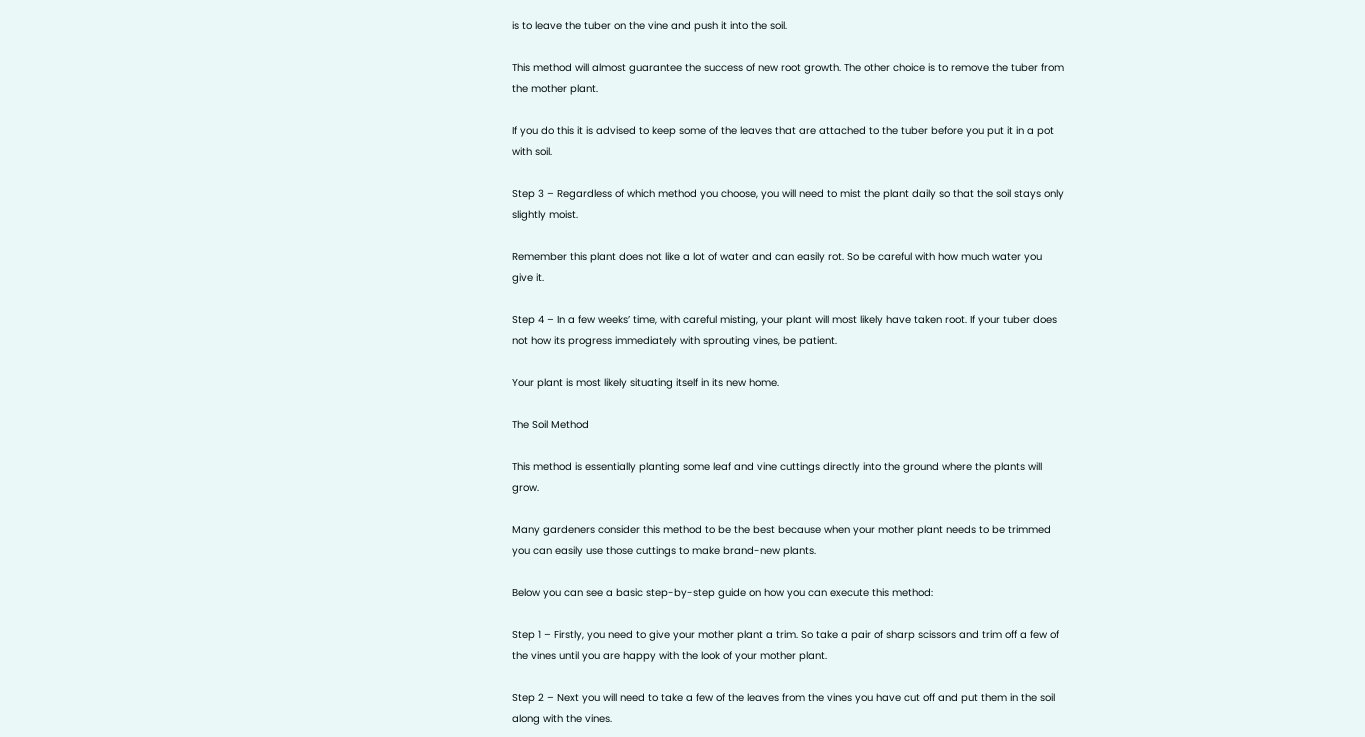is to leave the tuber on the vine and push it into the soil.

This method will almost guarantee the success of new root growth. The other choice is to remove the tuber from the mother plant.

If you do this it is advised to keep some of the leaves that are attached to the tuber before you put it in a pot with soil.

Step 3 – Regardless of which method you choose, you will need to mist the plant daily so that the soil stays only slightly moist.

Remember this plant does not like a lot of water and can easily rot. So be careful with how much water you give it.

Step 4 – In a few weeks’ time, with careful misting, your plant will most likely have taken root. If your tuber does not how its progress immediately with sprouting vines, be patient.

Your plant is most likely situating itself in its new home.

The Soil Method

This method is essentially planting some leaf and vine cuttings directly into the ground where the plants will grow.

Many gardeners consider this method to be the best because when your mother plant needs to be trimmed you can easily use those cuttings to make brand-new plants.

Below you can see a basic step-by-step guide on how you can execute this method:

Step 1 – Firstly, you need to give your mother plant a trim. So take a pair of sharp scissors and trim off a few of the vines until you are happy with the look of your mother plant.

Step 2 – Next you will need to take a few of the leaves from the vines you have cut off and put them in the soil along with the vines.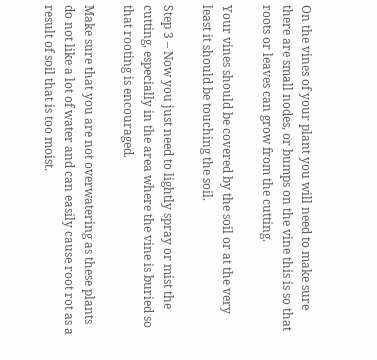On the vines of your plant you will need to make sure there are small nodes, or bumps on the vine this is so that roots or leaves can grow from the cutting.

Your vines should be covered by the soil or at the very least it should be touching the soil.

Step 3 – Now you just need to lightly spray or mist the cutting, especially in the area where the vine is buried so that rooting is encouraged.

Make sure that you are not overwatering as these plants do not like a lot of water and can easily cause root rot as a result of soil that is too moist.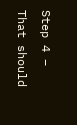Step 4 – That should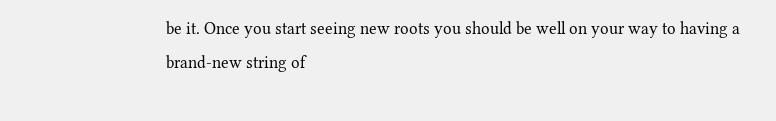be it. Once you start seeing new roots you should be well on your way to having a brand-new string of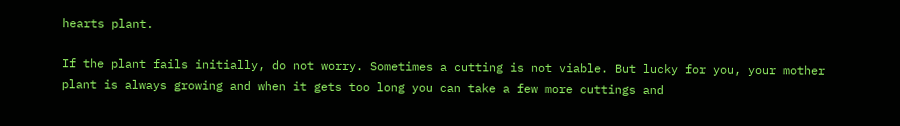hearts plant.

If the plant fails initially, do not worry. Sometimes a cutting is not viable. But lucky for you, your mother plant is always growing and when it gets too long you can take a few more cuttings and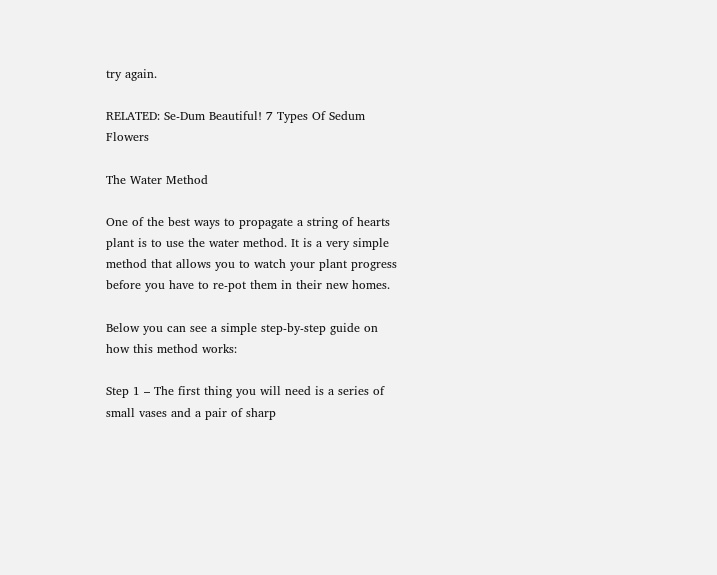try again.

RELATED: Se-Dum Beautiful! 7 Types Of Sedum Flowers

The Water Method

One of the best ways to propagate a string of hearts plant is to use the water method. It is a very simple method that allows you to watch your plant progress before you have to re-pot them in their new homes.

Below you can see a simple step-by-step guide on how this method works:

Step 1 – The first thing you will need is a series of small vases and a pair of sharp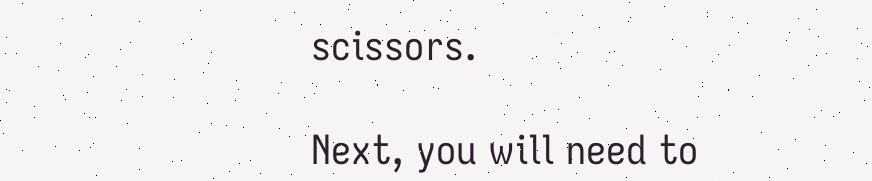scissors.

Next, you will need to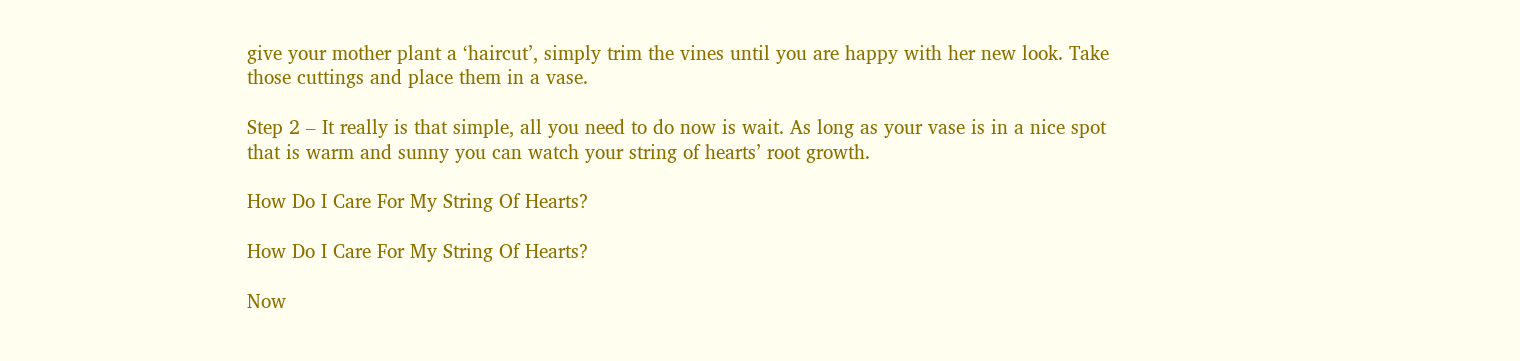give your mother plant a ‘haircut’, simply trim the vines until you are happy with her new look. Take those cuttings and place them in a vase.

Step 2 – It really is that simple, all you need to do now is wait. As long as your vase is in a nice spot that is warm and sunny you can watch your string of hearts’ root growth.

How Do I Care For My String Of Hearts?

How Do I Care For My String Of Hearts?

Now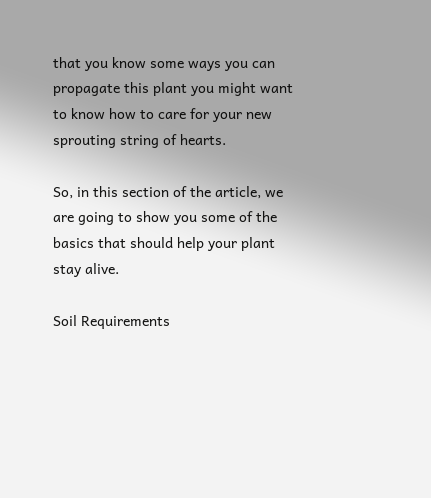that you know some ways you can propagate this plant you might want to know how to care for your new sprouting string of hearts.

So, in this section of the article, we are going to show you some of the basics that should help your plant stay alive.

Soil Requirements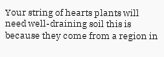Your string of hearts plants will need well-draining soil this is because they come from a region in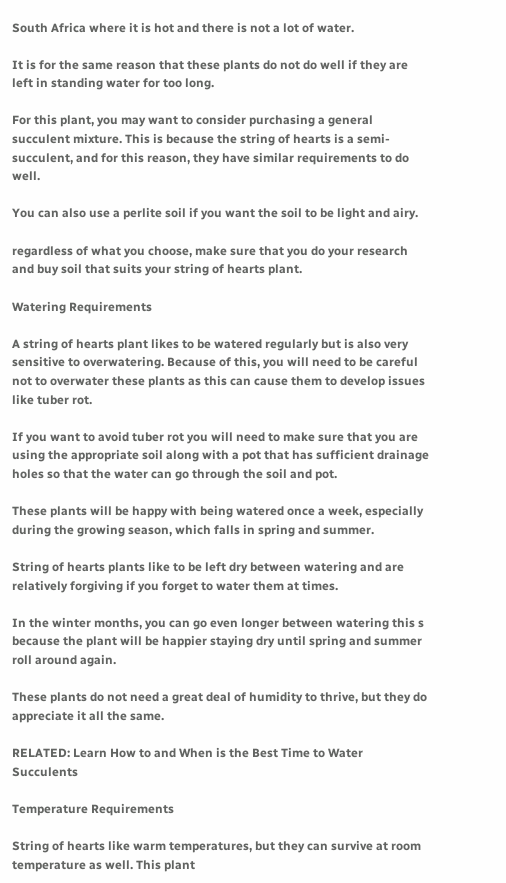South Africa where it is hot and there is not a lot of water.

It is for the same reason that these plants do not do well if they are left in standing water for too long.

For this plant, you may want to consider purchasing a general succulent mixture. This is because the string of hearts is a semi-succulent, and for this reason, they have similar requirements to do well.

You can also use a perlite soil if you want the soil to be light and airy.

regardless of what you choose, make sure that you do your research and buy soil that suits your string of hearts plant.

Watering Requirements

A string of hearts plant likes to be watered regularly but is also very sensitive to overwatering. Because of this, you will need to be careful not to overwater these plants as this can cause them to develop issues like tuber rot.

If you want to avoid tuber rot you will need to make sure that you are using the appropriate soil along with a pot that has sufficient drainage holes so that the water can go through the soil and pot.

These plants will be happy with being watered once a week, especially during the growing season, which falls in spring and summer.

String of hearts plants like to be left dry between watering and are relatively forgiving if you forget to water them at times.

In the winter months, you can go even longer between watering this s because the plant will be happier staying dry until spring and summer roll around again.

These plants do not need a great deal of humidity to thrive, but they do appreciate it all the same.

RELATED: Learn How to and When is the Best Time to Water Succulents

Temperature Requirements

String of hearts like warm temperatures, but they can survive at room temperature as well. This plant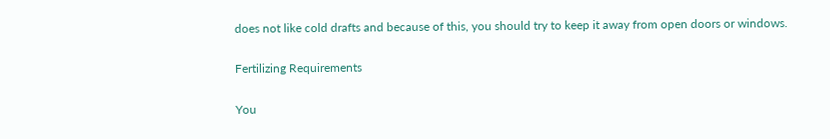does not like cold drafts and because of this, you should try to keep it away from open doors or windows.

Fertilizing Requirements

You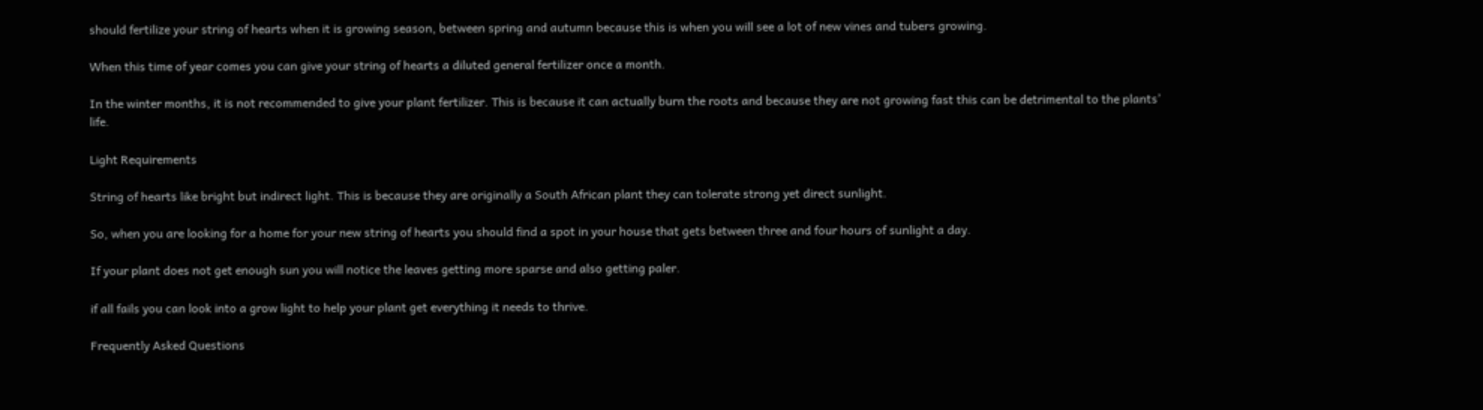should fertilize your string of hearts when it is growing season, between spring and autumn because this is when you will see a lot of new vines and tubers growing.

When this time of year comes you can give your string of hearts a diluted general fertilizer once a month.

In the winter months, it is not recommended to give your plant fertilizer. This is because it can actually burn the roots and because they are not growing fast this can be detrimental to the plants’ life.

Light Requirements

String of hearts like bright but indirect light. This is because they are originally a South African plant they can tolerate strong yet direct sunlight.

So, when you are looking for a home for your new string of hearts you should find a spot in your house that gets between three and four hours of sunlight a day.

If your plant does not get enough sun you will notice the leaves getting more sparse and also getting paler.

if all fails you can look into a grow light to help your plant get everything it needs to thrive.

Frequently Asked Questions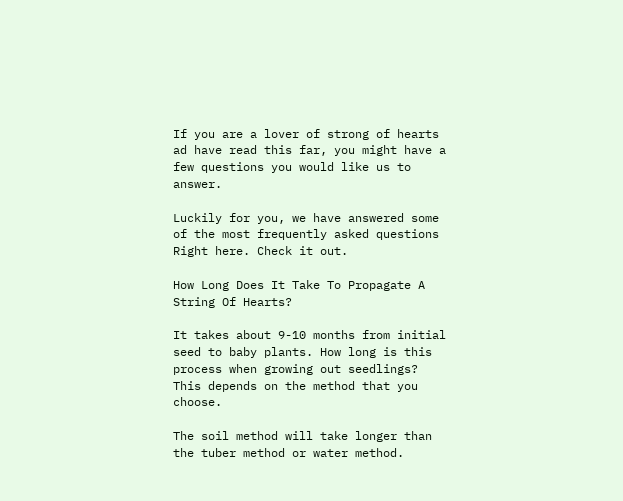If you are a lover of strong of hearts ad have read this far, you might have a few questions you would like us to answer.

Luckily for you, we have answered some of the most frequently asked questions Right here. Check it out.

How Long Does It Take To Propagate A String Of Hearts?

It takes about 9-10 months from initial seed to baby plants. How long is this process when growing out seedlings? This depends on the method that you choose.

The soil method will take longer than the tuber method or water method.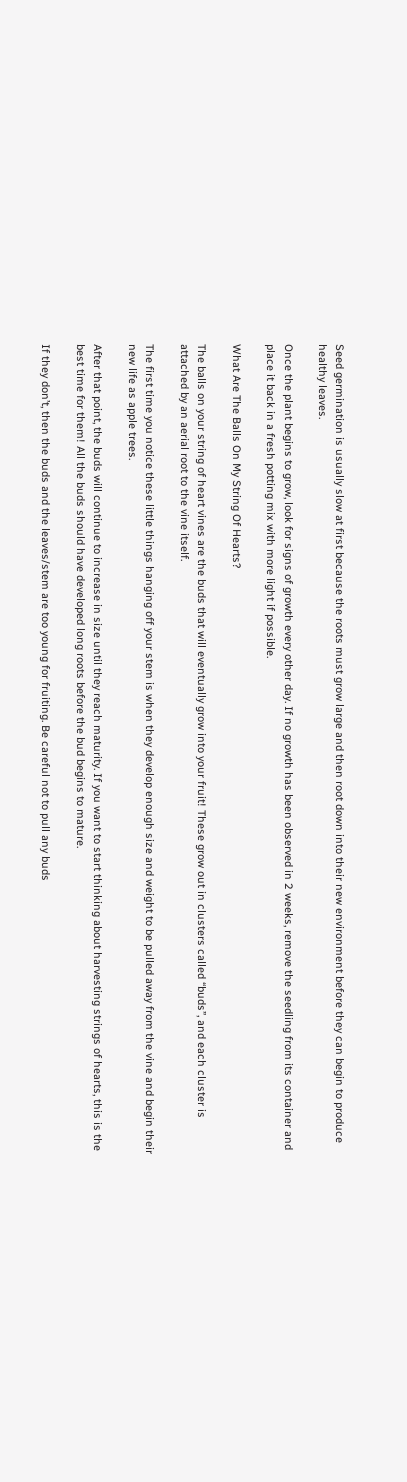Seed germination is usually slow at first because the roots must grow large and then root down into their new environment before they can begin to produce healthy leaves.

Once the plant begins to grow, look for signs of growth every other day. If no growth has been observed in 2 weeks, remove the seedling from its container and place it back in a fresh potting mix with more light if possible.

What Are The Balls On My String Of Hearts?

The balls on your string of heart vines are the buds that will eventually grow into your fruit! These grow out in clusters called “buds”, and each cluster is attached by an aerial root to the vine itself.

The first time you notice these little things hanging off your stem is when they develop enough size and weight to be pulled away from the vine and begin their new life as apple trees.

After that point, the buds will continue to increase in size until they reach maturity. If you want to start thinking about harvesting strings of hearts, this is the best time for them! All the buds should have developed long roots before the bud begins to mature.

If they don’t, then the buds and the leaves/stem are too young for fruiting. Be careful not to pull any buds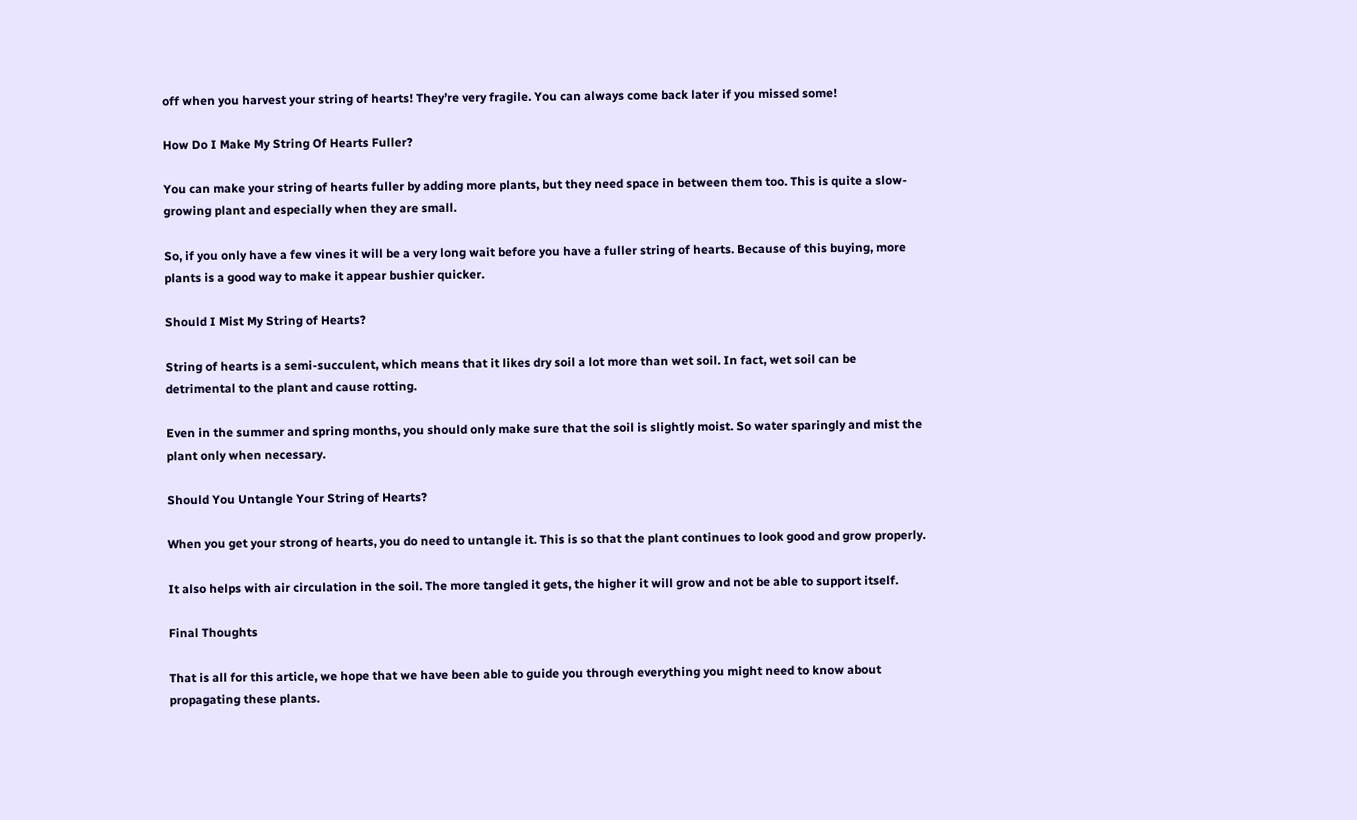off when you harvest your string of hearts! They’re very fragile. You can always come back later if you missed some!

How Do I Make My String Of Hearts Fuller?

You can make your string of hearts fuller by adding more plants, but they need space in between them too. This is quite a slow-growing plant and especially when they are small.

So, if you only have a few vines it will be a very long wait before you have a fuller string of hearts. Because of this buying, more plants is a good way to make it appear bushier quicker.

Should I Mist My String of Hearts?

String of hearts is a semi-succulent, which means that it likes dry soil a lot more than wet soil. In fact, wet soil can be detrimental to the plant and cause rotting.

Even in the summer and spring months, you should only make sure that the soil is slightly moist. So water sparingly and mist the plant only when necessary.

Should You Untangle Your String of Hearts?

When you get your strong of hearts, you do need to untangle it. This is so that the plant continues to look good and grow properly.

It also helps with air circulation in the soil. The more tangled it gets, the higher it will grow and not be able to support itself.

Final Thoughts

That is all for this article, we hope that we have been able to guide you through everything you might need to know about propagating these plants.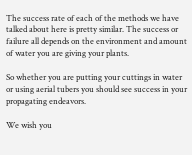The success rate of each of the methods we have talked about here is pretty similar. The success or failure all depends on the environment and amount of water you are giving your plants.

So whether you are putting your cuttings in water or using aerial tubers you should see success in your propagating endeavors.

We wish you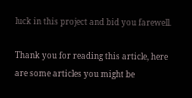luck in this project and bid you farewell.

Thank you for reading this article, here are some articles you might be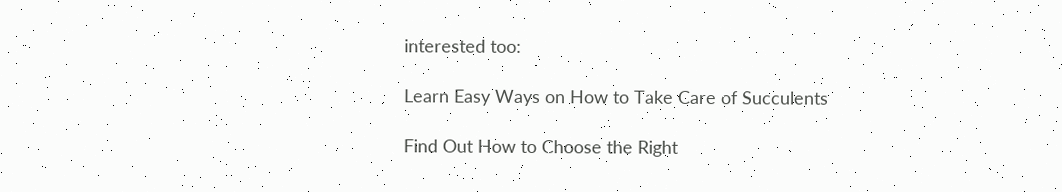interested too:

Learn Easy Ways on How to Take Care of Succulents

Find Out How to Choose the Right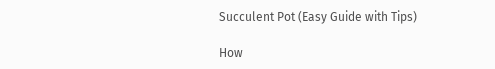Succulent Pot (Easy Guide with Tips)

How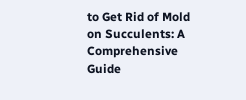to Get Rid of Mold on Succulents: A Comprehensive Guide